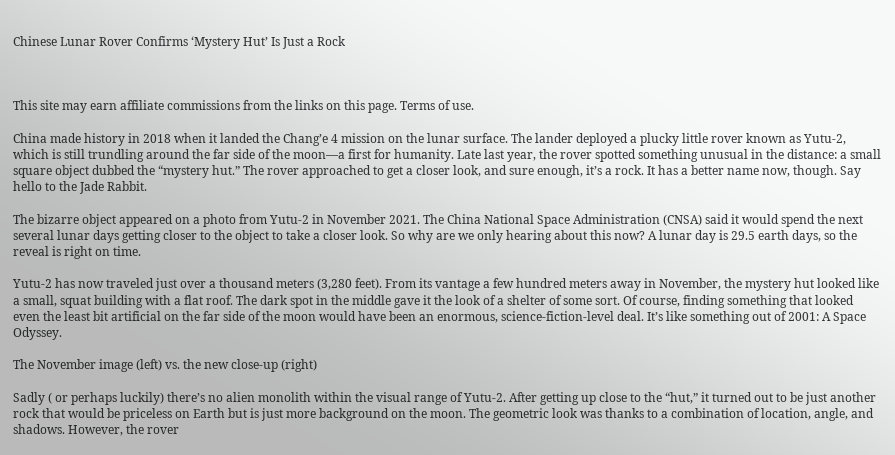Chinese Lunar Rover Confirms ‘Mystery Hut’ Is Just a Rock



This site may earn affiliate commissions from the links on this page. Terms of use.

China made history in 2018 when it landed the Chang’e 4 mission on the lunar surface. The lander deployed a plucky little rover known as Yutu-2, which is still trundling around the far side of the moon—a first for humanity. Late last year, the rover spotted something unusual in the distance: a small square object dubbed the “mystery hut.” The rover approached to get a closer look, and sure enough, it’s a rock. It has a better name now, though. Say hello to the Jade Rabbit.

The bizarre object appeared on a photo from Yutu-2 in November 2021. The China National Space Administration (CNSA) said it would spend the next several lunar days getting closer to the object to take a closer look. So why are we only hearing about this now? A lunar day is 29.5 earth days, so the reveal is right on time.

Yutu-2 has now traveled just over a thousand meters (3,280 feet). From its vantage a few hundred meters away in November, the mystery hut looked like a small, squat building with a flat roof. The dark spot in the middle gave it the look of a shelter of some sort. Of course, finding something that looked even the least bit artificial on the far side of the moon would have been an enormous, science-fiction-level deal. It’s like something out of 2001: A Space Odyssey.

The November image (left) vs. the new close-up (right)

Sadly ( or perhaps luckily) there’s no alien monolith within the visual range of Yutu-2. After getting up close to the “hut,” it turned out to be just another rock that would be priceless on Earth but is just more background on the moon. The geometric look was thanks to a combination of location, angle, and shadows. However, the rover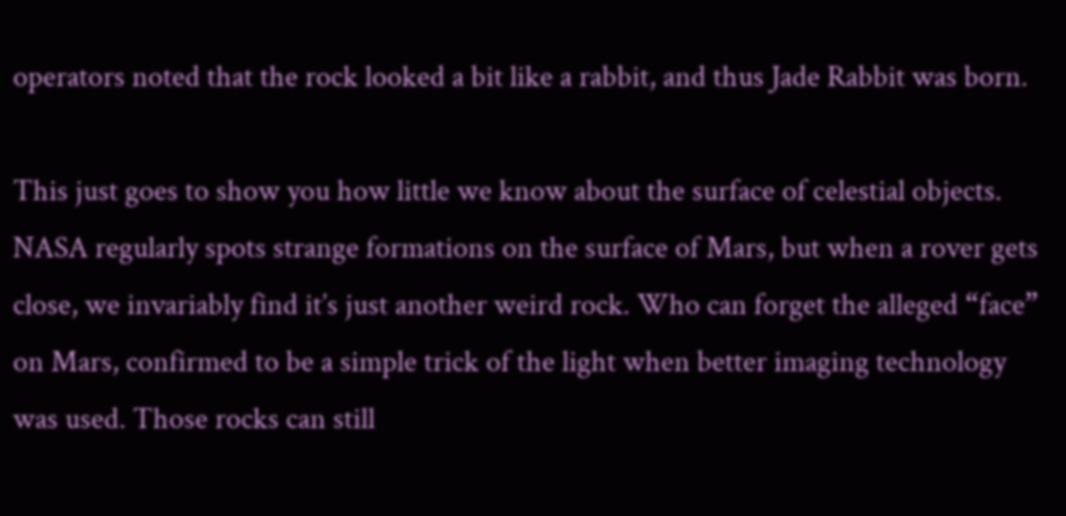operators noted that the rock looked a bit like a rabbit, and thus Jade Rabbit was born.

This just goes to show you how little we know about the surface of celestial objects. NASA regularly spots strange formations on the surface of Mars, but when a rover gets close, we invariably find it’s just another weird rock. Who can forget the alleged “face” on Mars, confirmed to be a simple trick of the light when better imaging technology was used. Those rocks can still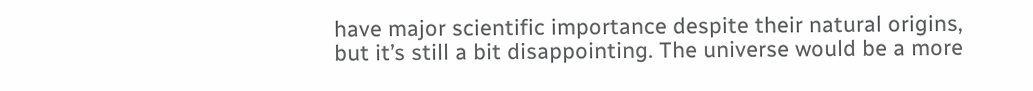have major scientific importance despite their natural origins, but it’s still a bit disappointing. The universe would be a more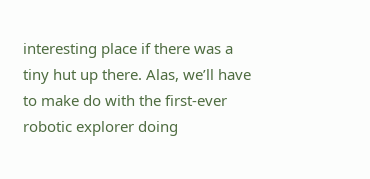interesting place if there was a tiny hut up there. Alas, we’ll have to make do with the first-ever robotic explorer doing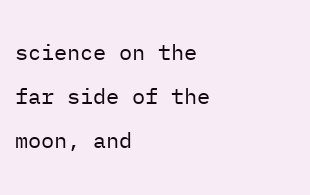science on the far side of the moon, and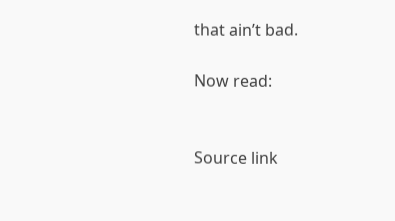that ain’t bad.

Now read:


Source link